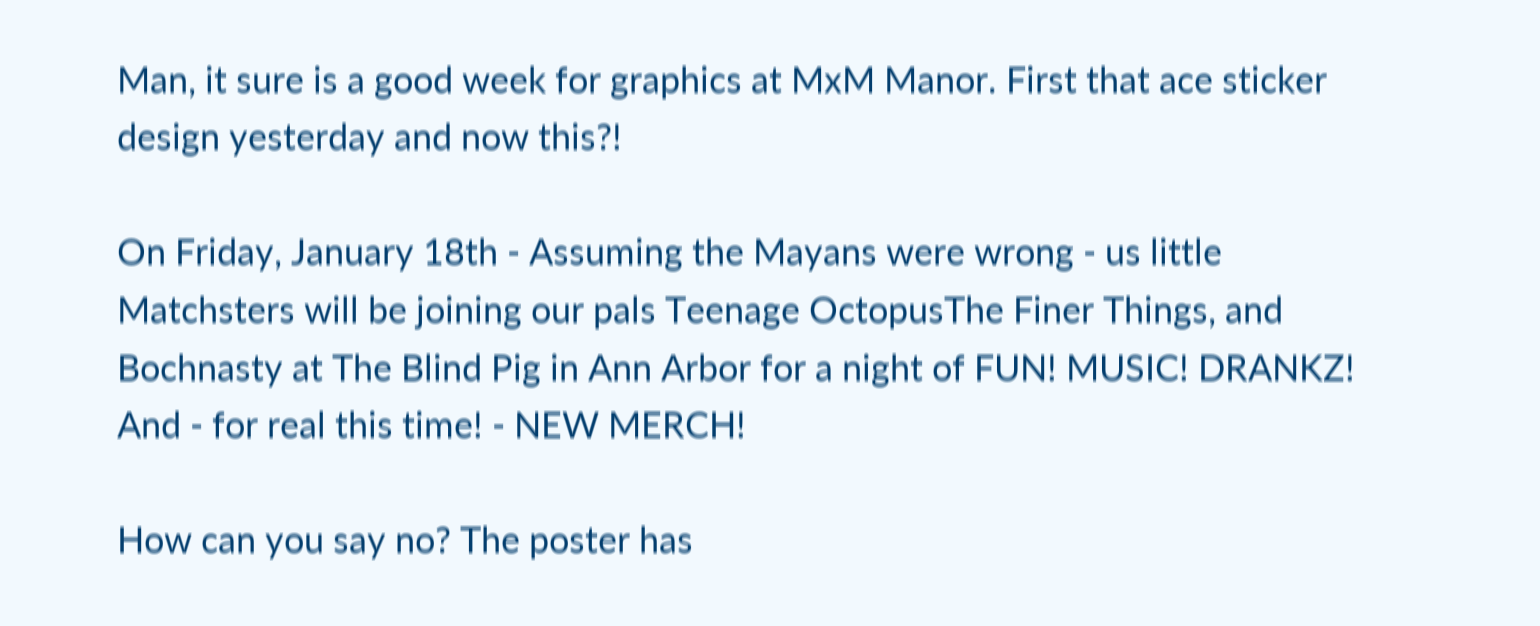Man, it sure is a good week for graphics at MxM Manor. First that ace sticker design yesterday and now this?!

On Friday, January 18th - Assuming the Mayans were wrong - us little Matchsters will be joining our pals Teenage OctopusThe Finer Things, and Bochnasty at The Blind Pig in Ann Arbor for a night of FUN! MUSIC! DRANKZ! And - for real this time! - NEW MERCH!

How can you say no? The poster has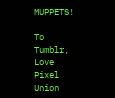MUPPETS!

To Tumblr, Love Pixel Union